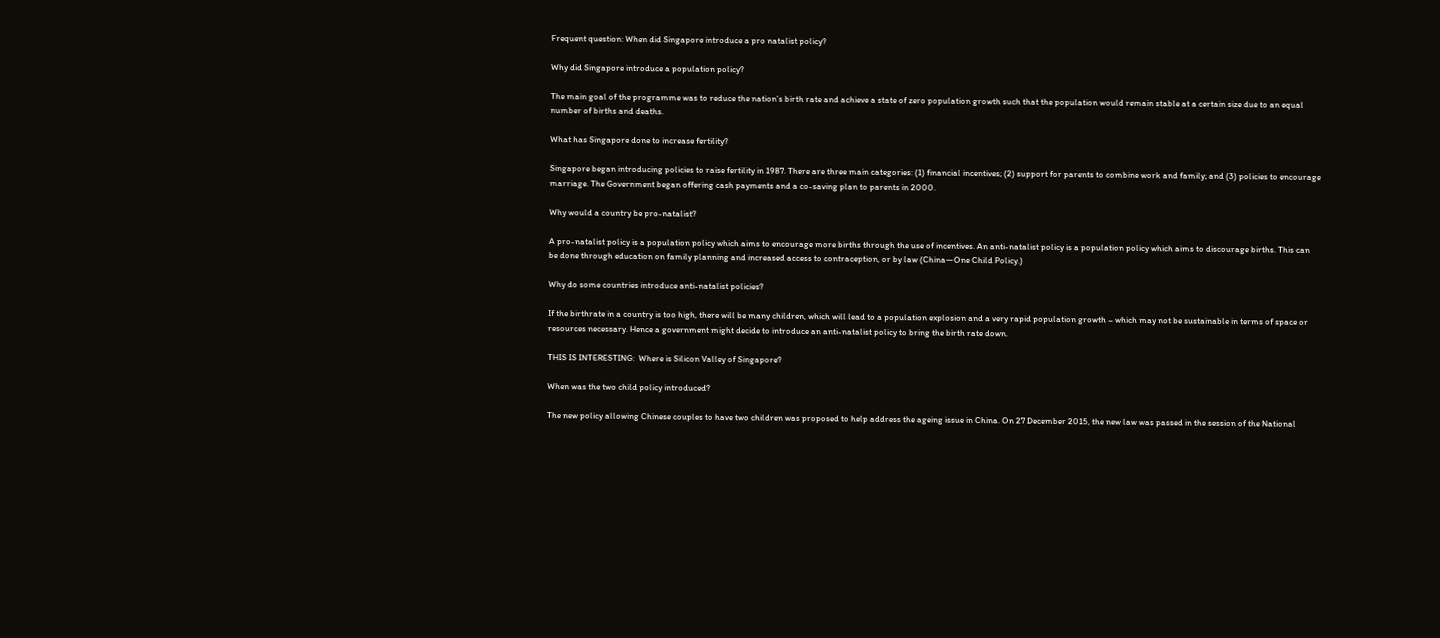Frequent question: When did Singapore introduce a pro natalist policy?

Why did Singapore introduce a population policy?

The main goal of the programme was to reduce the nation’s birth rate and achieve a state of zero population growth such that the population would remain stable at a certain size due to an equal number of births and deaths.

What has Singapore done to increase fertility?

Singapore began introducing policies to raise fertility in 1987. There are three main categories: (1) financial incentives; (2) support for parents to combine work and family; and (3) policies to encourage marriage. The Government began offering cash payments and a co-saving plan to parents in 2000.

Why would a country be pro-natalist?

A pro-natalist policy is a population policy which aims to encourage more births through the use of incentives. An anti-natalist policy is a population policy which aims to discourage births. This can be done through education on family planning and increased access to contraception, or by law (China—One Child Policy.)

Why do some countries introduce anti-natalist policies?

If the birthrate in a country is too high, there will be many children, which will lead to a population explosion and a very rapid population growth – which may not be sustainable in terms of space or resources necessary. Hence a government might decide to introduce an anti-natalist policy to bring the birth rate down.

THIS IS INTERESTING:  Where is Silicon Valley of Singapore?

When was the two child policy introduced?

The new policy allowing Chinese couples to have two children was proposed to help address the ageing issue in China. On 27 December 2015, the new law was passed in the session of the National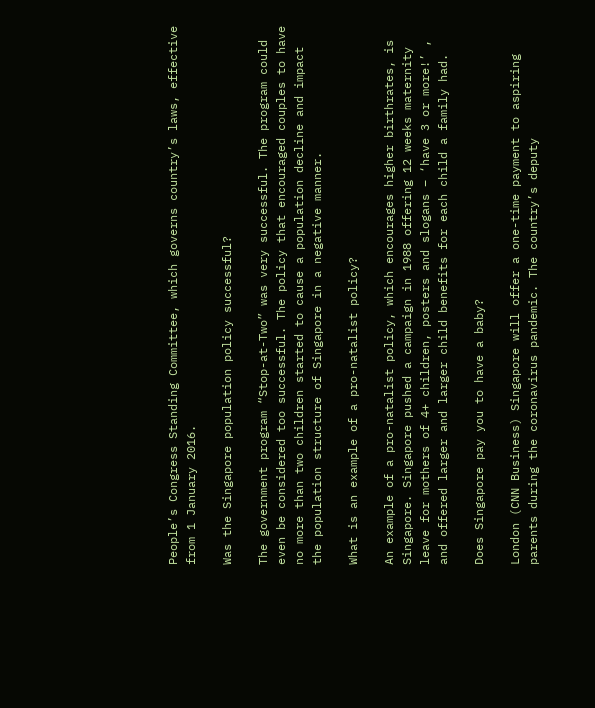People’s Congress Standing Committee, which governs country’s laws, effective from 1 January 2016.

Was the Singapore population policy successful?

The government program “Stop-at-Two” was very successful. The program could even be considered too successful. The policy that encouraged couples to have no more than two children started to cause a population decline and impact the population structure of Singapore in a negative manner.

What is an example of a pro-natalist policy?

An example of a pro-natalist policy, which encourages higher birthrates, is Singapore. Singapore pushed a campaign in 1988 offering 12 weeks maternity leave for mothers of 4+ children, posters and slogans – ‘have 3 or more!’ , and offered larger and larger child benefits for each child a family had.

Does Singapore pay you to have a baby?

London (CNN Business) Singapore will offer a one-time payment to aspiring parents during the coronavirus pandemic. The country’s deputy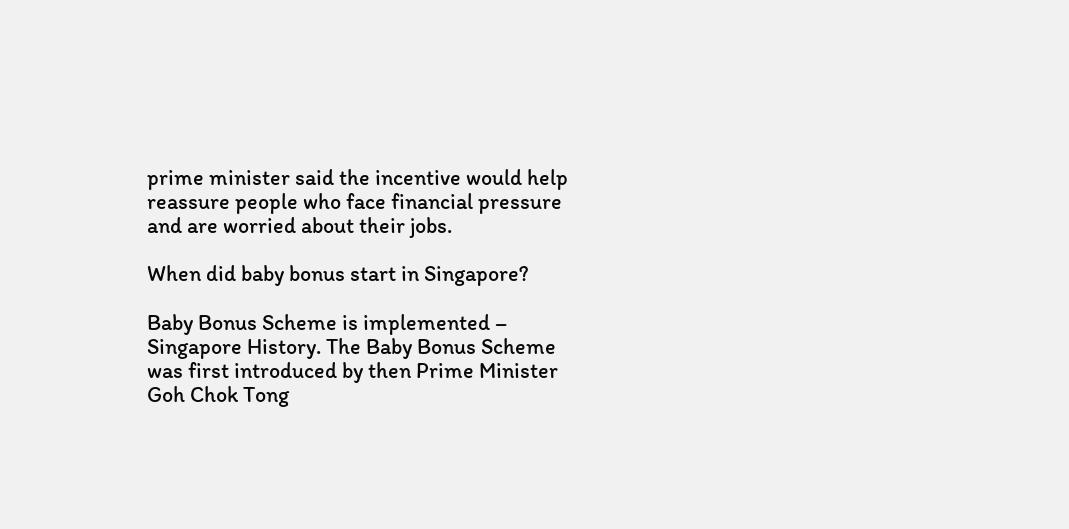prime minister said the incentive would help reassure people who face financial pressure and are worried about their jobs.

When did baby bonus start in Singapore?

Baby Bonus Scheme is implemented – Singapore History. The Baby Bonus Scheme was first introduced by then Prime Minister Goh Chok Tong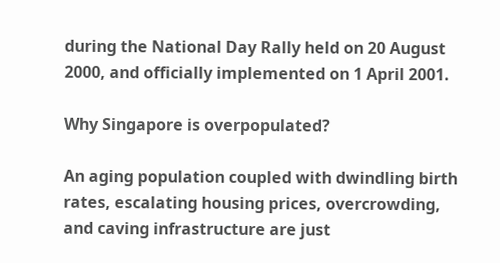during the National Day Rally held on 20 August 2000, and officially implemented on 1 April 2001.

Why Singapore is overpopulated?

An aging population coupled with dwindling birth rates, escalating housing prices, overcrowding, and caving infrastructure are just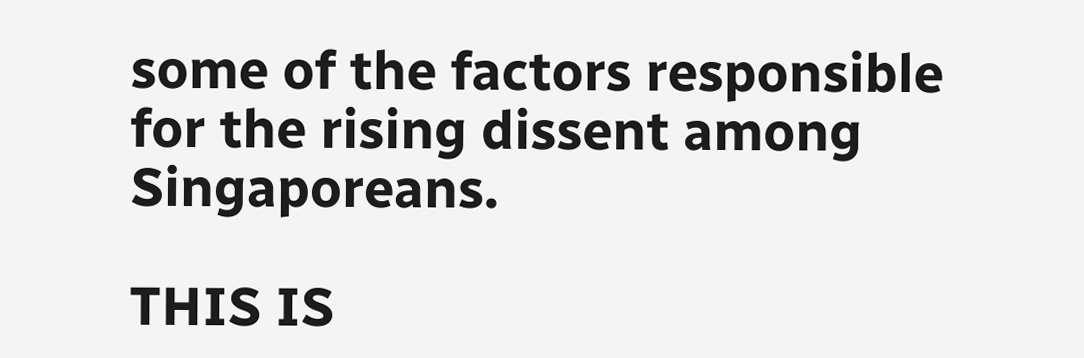some of the factors responsible for the rising dissent among Singaporeans.

THIS IS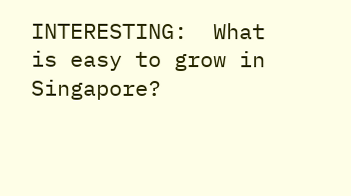INTERESTING:  What is easy to grow in Singapore?